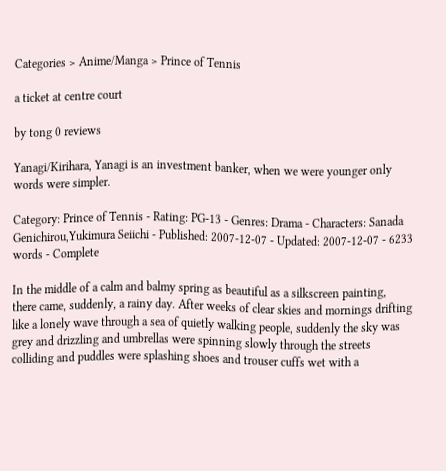Categories > Anime/Manga > Prince of Tennis

a ticket at centre court

by tong 0 reviews

Yanagi/Kirihara, Yanagi is an investment banker, when we were younger only words were simpler.

Category: Prince of Tennis - Rating: PG-13 - Genres: Drama - Characters: Sanada Genichirou,Yukimura Seiichi - Published: 2007-12-07 - Updated: 2007-12-07 - 6233 words - Complete

In the middle of a calm and balmy spring as beautiful as a silkscreen painting, there came, suddenly, a rainy day. After weeks of clear skies and mornings drifting like a lonely wave through a sea of quietly walking people, suddenly the sky was grey and drizzling and umbrellas were spinning slowly through the streets colliding and puddles were splashing shoes and trouser cuffs wet with a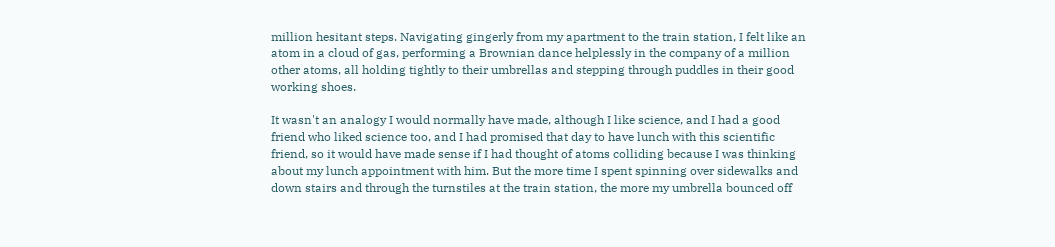million hesitant steps. Navigating gingerly from my apartment to the train station, I felt like an atom in a cloud of gas, performing a Brownian dance helplessly in the company of a million other atoms, all holding tightly to their umbrellas and stepping through puddles in their good working shoes.

It wasn't an analogy I would normally have made, although I like science, and I had a good friend who liked science too, and I had promised that day to have lunch with this scientific friend, so it would have made sense if I had thought of atoms colliding because I was thinking about my lunch appointment with him. But the more time I spent spinning over sidewalks and down stairs and through the turnstiles at the train station, the more my umbrella bounced off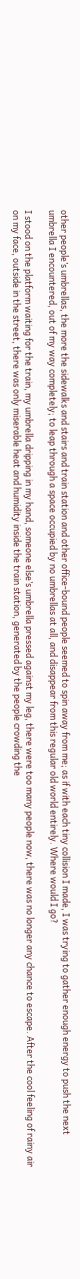other people’s umbrellas, the more the sidewalks and stairs and train station and other office-bound people seemed to spin away from me; as if with each tiny collision I made, I was trying to gather enough energy to push the next umbrella I encountered, out of my way completely; to leap through a space occupied by no umbrellas at all, and disappear from this regular old world entirely. Where would I go?

I stood on the platform waiting for the train, my umbrella dripping in my hand, someone else’s umbrella pressed against my leg, there were too many people now, there was no longer any chance to escape. After the cool feeling of rainy air on my face, outside in the street, there was only miserable heat and humidity inside the train station, generated by the people crowding the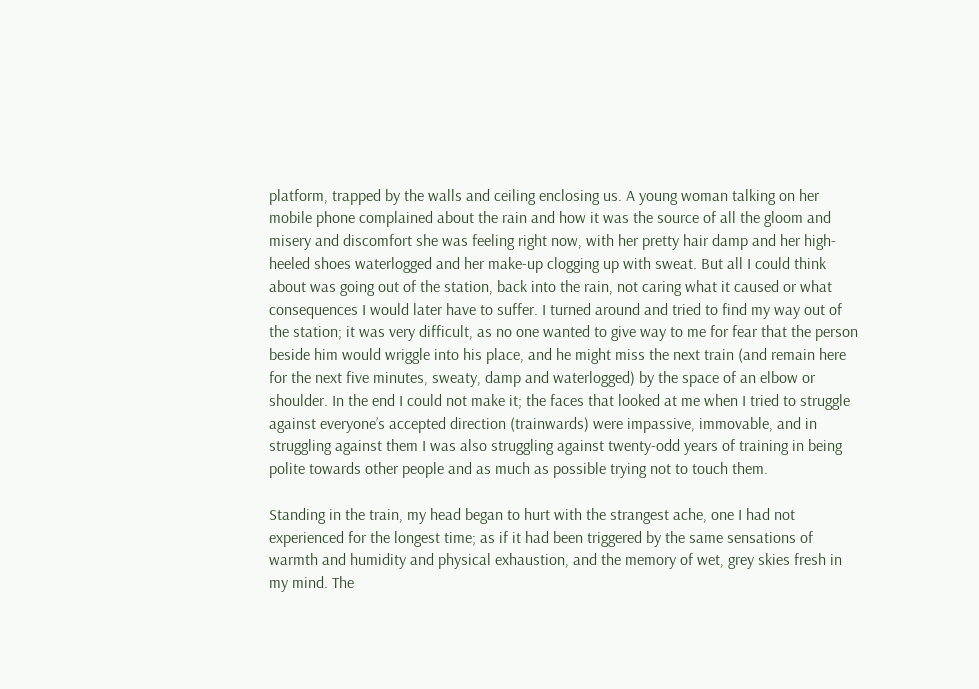platform, trapped by the walls and ceiling enclosing us. A young woman talking on her mobile phone complained about the rain and how it was the source of all the gloom and misery and discomfort she was feeling right now, with her pretty hair damp and her high-heeled shoes waterlogged and her make-up clogging up with sweat. But all I could think about was going out of the station, back into the rain, not caring what it caused or what consequences I would later have to suffer. I turned around and tried to find my way out of the station; it was very difficult, as no one wanted to give way to me for fear that the person beside him would wriggle into his place, and he might miss the next train (and remain here for the next five minutes, sweaty, damp and waterlogged) by the space of an elbow or shoulder. In the end I could not make it; the faces that looked at me when I tried to struggle against everyone’s accepted direction (trainwards) were impassive, immovable, and in struggling against them I was also struggling against twenty-odd years of training in being polite towards other people and as much as possible trying not to touch them.

Standing in the train, my head began to hurt with the strangest ache, one I had not experienced for the longest time; as if it had been triggered by the same sensations of warmth and humidity and physical exhaustion, and the memory of wet, grey skies fresh in my mind. The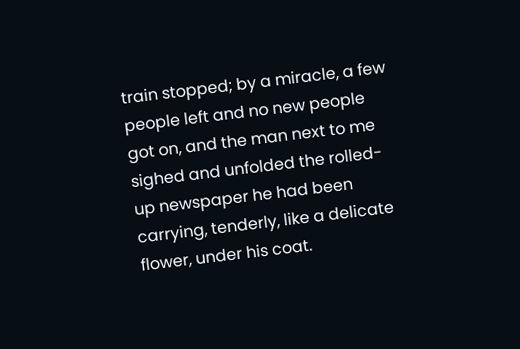train stopped; by a miracle, a few people left and no new people got on, and the man next to me sighed and unfolded the rolled-up newspaper he had been carrying, tenderly, like a delicate flower, under his coat.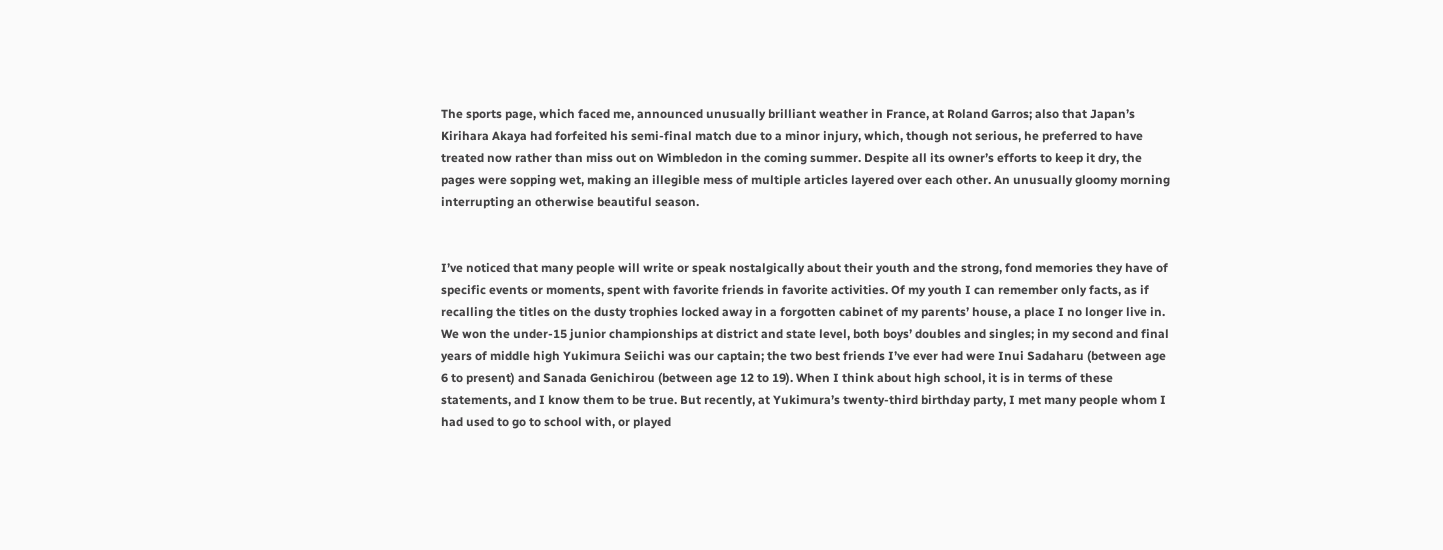The sports page, which faced me, announced unusually brilliant weather in France, at Roland Garros; also that Japan’s Kirihara Akaya had forfeited his semi-final match due to a minor injury, which, though not serious, he preferred to have treated now rather than miss out on Wimbledon in the coming summer. Despite all its owner’s efforts to keep it dry, the pages were sopping wet, making an illegible mess of multiple articles layered over each other. An unusually gloomy morning interrupting an otherwise beautiful season.


I’ve noticed that many people will write or speak nostalgically about their youth and the strong, fond memories they have of specific events or moments, spent with favorite friends in favorite activities. Of my youth I can remember only facts, as if recalling the titles on the dusty trophies locked away in a forgotten cabinet of my parents’ house, a place I no longer live in. We won the under-15 junior championships at district and state level, both boys’ doubles and singles; in my second and final years of middle high Yukimura Seiichi was our captain; the two best friends I’ve ever had were Inui Sadaharu (between age 6 to present) and Sanada Genichirou (between age 12 to 19). When I think about high school, it is in terms of these statements, and I know them to be true. But recently, at Yukimura’s twenty-third birthday party, I met many people whom I had used to go to school with, or played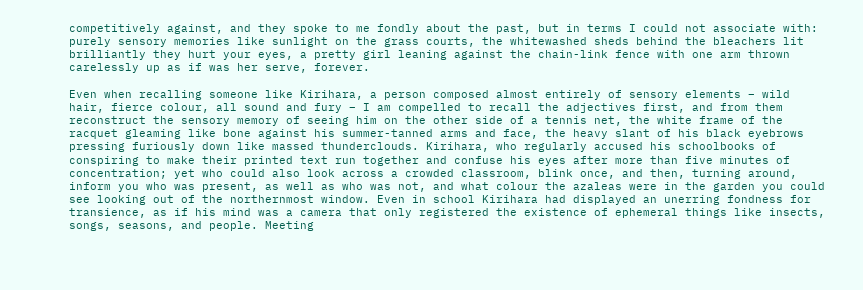competitively against, and they spoke to me fondly about the past, but in terms I could not associate with: purely sensory memories like sunlight on the grass courts, the whitewashed sheds behind the bleachers lit brilliantly they hurt your eyes, a pretty girl leaning against the chain-link fence with one arm thrown carelessly up as if was her serve, forever.

Even when recalling someone like Kirihara, a person composed almost entirely of sensory elements – wild hair, fierce colour, all sound and fury – I am compelled to recall the adjectives first, and from them reconstruct the sensory memory of seeing him on the other side of a tennis net, the white frame of the racquet gleaming like bone against his summer-tanned arms and face, the heavy slant of his black eyebrows pressing furiously down like massed thunderclouds. Kirihara, who regularly accused his schoolbooks of conspiring to make their printed text run together and confuse his eyes after more than five minutes of concentration; yet who could also look across a crowded classroom, blink once, and then, turning around, inform you who was present, as well as who was not, and what colour the azaleas were in the garden you could see looking out of the northernmost window. Even in school Kirihara had displayed an unerring fondness for transience, as if his mind was a camera that only registered the existence of ephemeral things like insects, songs, seasons, and people. Meeting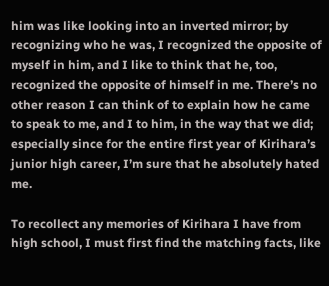him was like looking into an inverted mirror; by recognizing who he was, I recognized the opposite of myself in him, and I like to think that he, too, recognized the opposite of himself in me. There’s no other reason I can think of to explain how he came to speak to me, and I to him, in the way that we did; especially since for the entire first year of Kirihara’s junior high career, I’m sure that he absolutely hated me.

To recollect any memories of Kirihara I have from high school, I must first find the matching facts, like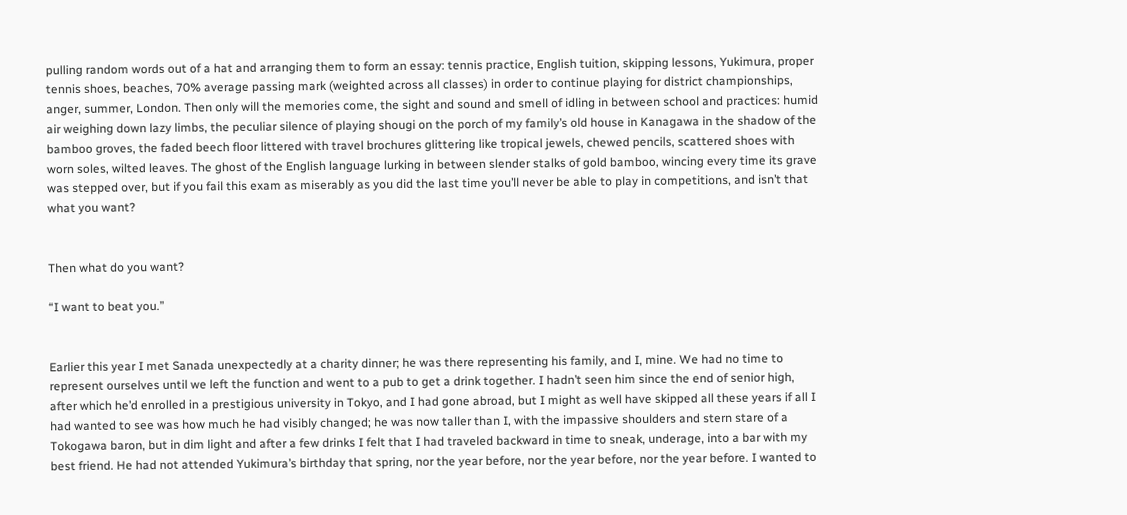pulling random words out of a hat and arranging them to form an essay: tennis practice, English tuition, skipping lessons, Yukimura, proper tennis shoes, beaches, 70% average passing mark (weighted across all classes) in order to continue playing for district championships, anger, summer, London. Then only will the memories come, the sight and sound and smell of idling in between school and practices: humid air weighing down lazy limbs, the peculiar silence of playing shougi on the porch of my family’s old house in Kanagawa in the shadow of the bamboo groves, the faded beech floor littered with travel brochures glittering like tropical jewels, chewed pencils, scattered shoes with worn soles, wilted leaves. The ghost of the English language lurking in between slender stalks of gold bamboo, wincing every time its grave was stepped over, but if you fail this exam as miserably as you did the last time you’ll never be able to play in competitions, and isn’t that what you want?


Then what do you want?

“I want to beat you.”


Earlier this year I met Sanada unexpectedly at a charity dinner; he was there representing his family, and I, mine. We had no time to represent ourselves until we left the function and went to a pub to get a drink together. I hadn’t seen him since the end of senior high, after which he’d enrolled in a prestigious university in Tokyo, and I had gone abroad, but I might as well have skipped all these years if all I had wanted to see was how much he had visibly changed; he was now taller than I, with the impassive shoulders and stern stare of a Tokogawa baron, but in dim light and after a few drinks I felt that I had traveled backward in time to sneak, underage, into a bar with my best friend. He had not attended Yukimura’s birthday that spring, nor the year before, nor the year before, nor the year before. I wanted to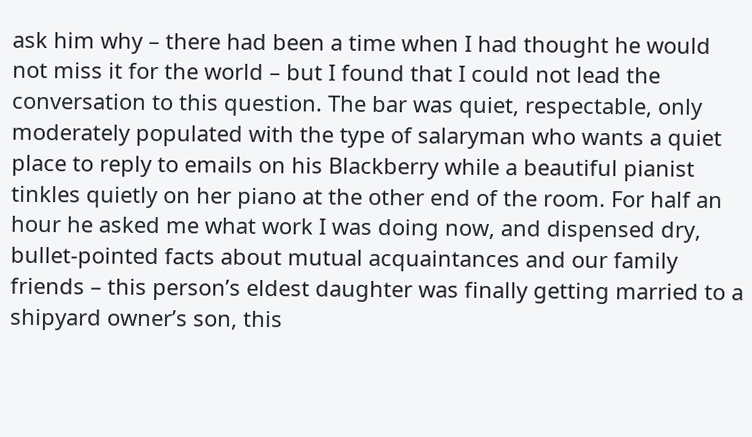ask him why – there had been a time when I had thought he would not miss it for the world – but I found that I could not lead the conversation to this question. The bar was quiet, respectable, only moderately populated with the type of salaryman who wants a quiet place to reply to emails on his Blackberry while a beautiful pianist tinkles quietly on her piano at the other end of the room. For half an hour he asked me what work I was doing now, and dispensed dry, bullet-pointed facts about mutual acquaintances and our family friends – this person’s eldest daughter was finally getting married to a shipyard owner’s son, this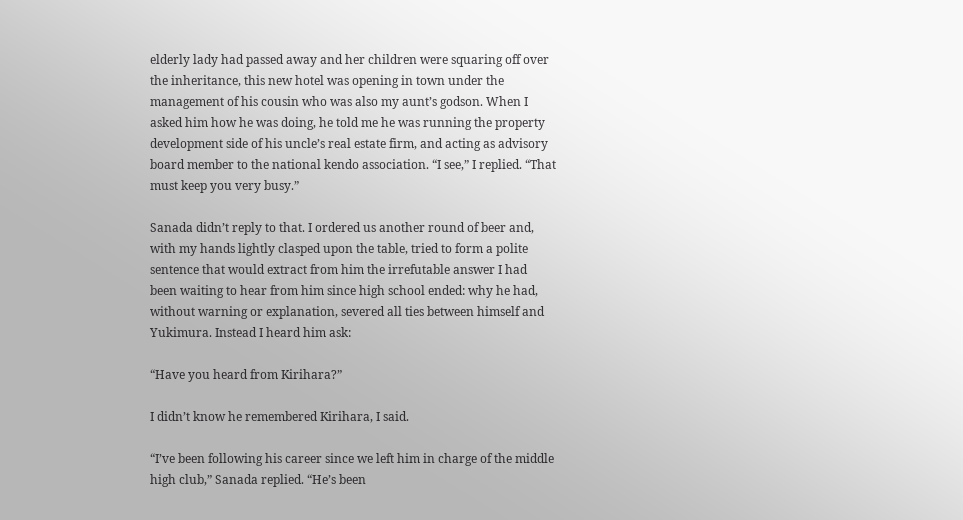elderly lady had passed away and her children were squaring off over the inheritance, this new hotel was opening in town under the management of his cousin who was also my aunt’s godson. When I asked him how he was doing, he told me he was running the property development side of his uncle’s real estate firm, and acting as advisory board member to the national kendo association. “I see,” I replied. “That must keep you very busy.”

Sanada didn’t reply to that. I ordered us another round of beer and, with my hands lightly clasped upon the table, tried to form a polite sentence that would extract from him the irrefutable answer I had been waiting to hear from him since high school ended: why he had, without warning or explanation, severed all ties between himself and Yukimura. Instead I heard him ask:

“Have you heard from Kirihara?”

I didn’t know he remembered Kirihara, I said.

“I’ve been following his career since we left him in charge of the middle high club,” Sanada replied. “He’s been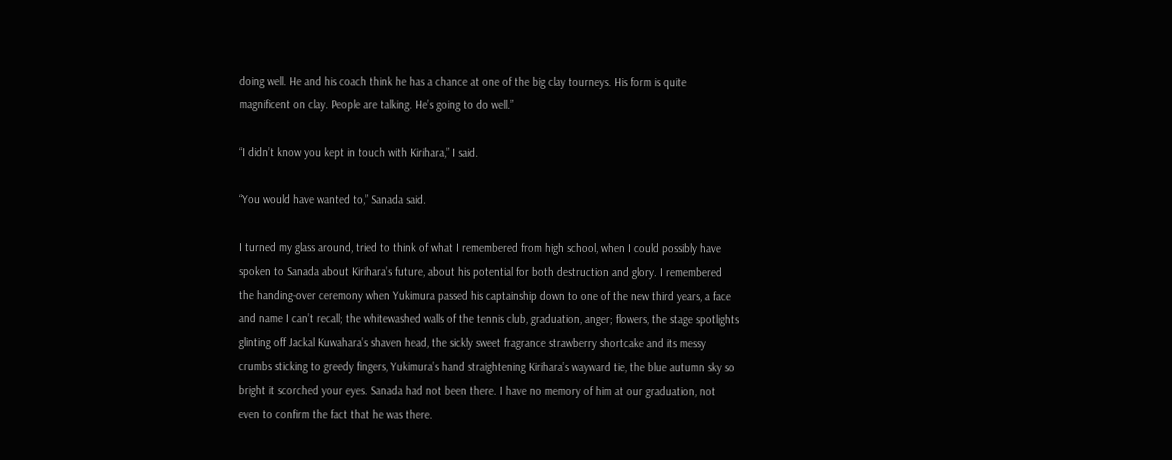doing well. He and his coach think he has a chance at one of the big clay tourneys. His form is quite magnificent on clay. People are talking. He’s going to do well.”

“I didn’t know you kept in touch with Kirihara,” I said.

“You would have wanted to,” Sanada said.

I turned my glass around, tried to think of what I remembered from high school, when I could possibly have spoken to Sanada about Kirihara’s future, about his potential for both destruction and glory. I remembered the handing-over ceremony when Yukimura passed his captainship down to one of the new third years, a face and name I can’t recall; the whitewashed walls of the tennis club, graduation, anger; flowers, the stage spotlights glinting off Jackal Kuwahara’s shaven head, the sickly sweet fragrance strawberry shortcake and its messy crumbs sticking to greedy fingers, Yukimura’s hand straightening Kirihara’s wayward tie, the blue autumn sky so bright it scorched your eyes. Sanada had not been there. I have no memory of him at our graduation, not even to confirm the fact that he was there.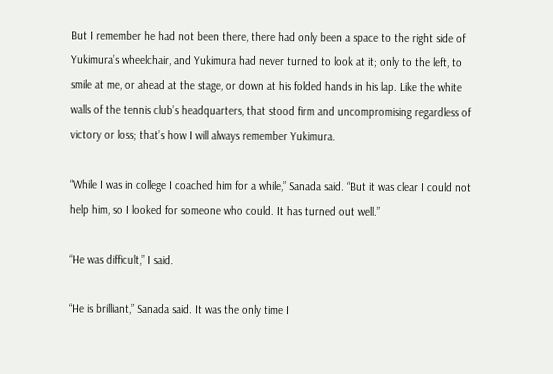But I remember he had not been there, there had only been a space to the right side of Yukimura’s wheelchair, and Yukimura had never turned to look at it; only to the left, to smile at me, or ahead at the stage, or down at his folded hands in his lap. Like the white walls of the tennis club’s headquarters, that stood firm and uncompromising regardless of victory or loss; that’s how I will always remember Yukimura.

“While I was in college I coached him for a while,” Sanada said. “But it was clear I could not help him, so I looked for someone who could. It has turned out well.”

“He was difficult,” I said.

“He is brilliant,” Sanada said. It was the only time I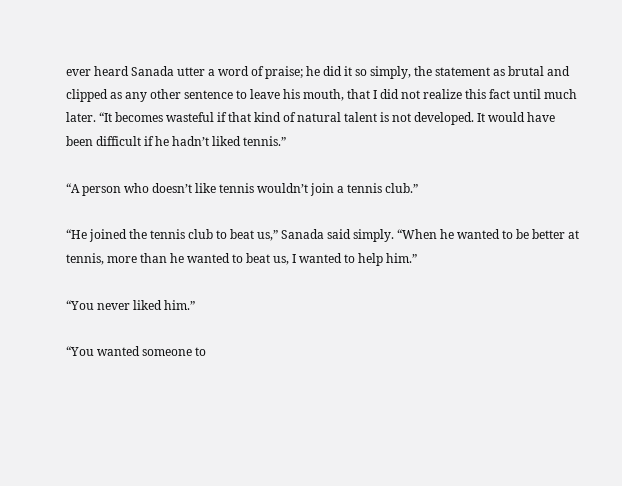ever heard Sanada utter a word of praise; he did it so simply, the statement as brutal and clipped as any other sentence to leave his mouth, that I did not realize this fact until much later. “It becomes wasteful if that kind of natural talent is not developed. It would have been difficult if he hadn’t liked tennis.”

“A person who doesn’t like tennis wouldn’t join a tennis club.”

“He joined the tennis club to beat us,” Sanada said simply. “When he wanted to be better at tennis, more than he wanted to beat us, I wanted to help him.”

“You never liked him.”

“You wanted someone to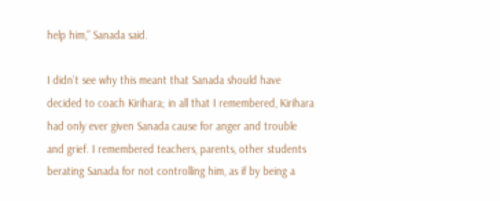help him,” Sanada said.

I didn’t see why this meant that Sanada should have decided to coach Kirihara; in all that I remembered, Kirihara had only ever given Sanada cause for anger and trouble and grief. I remembered teachers, parents, other students berating Sanada for not controlling him, as if by being a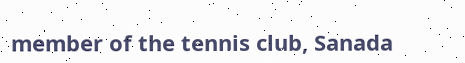member of the tennis club, Sanada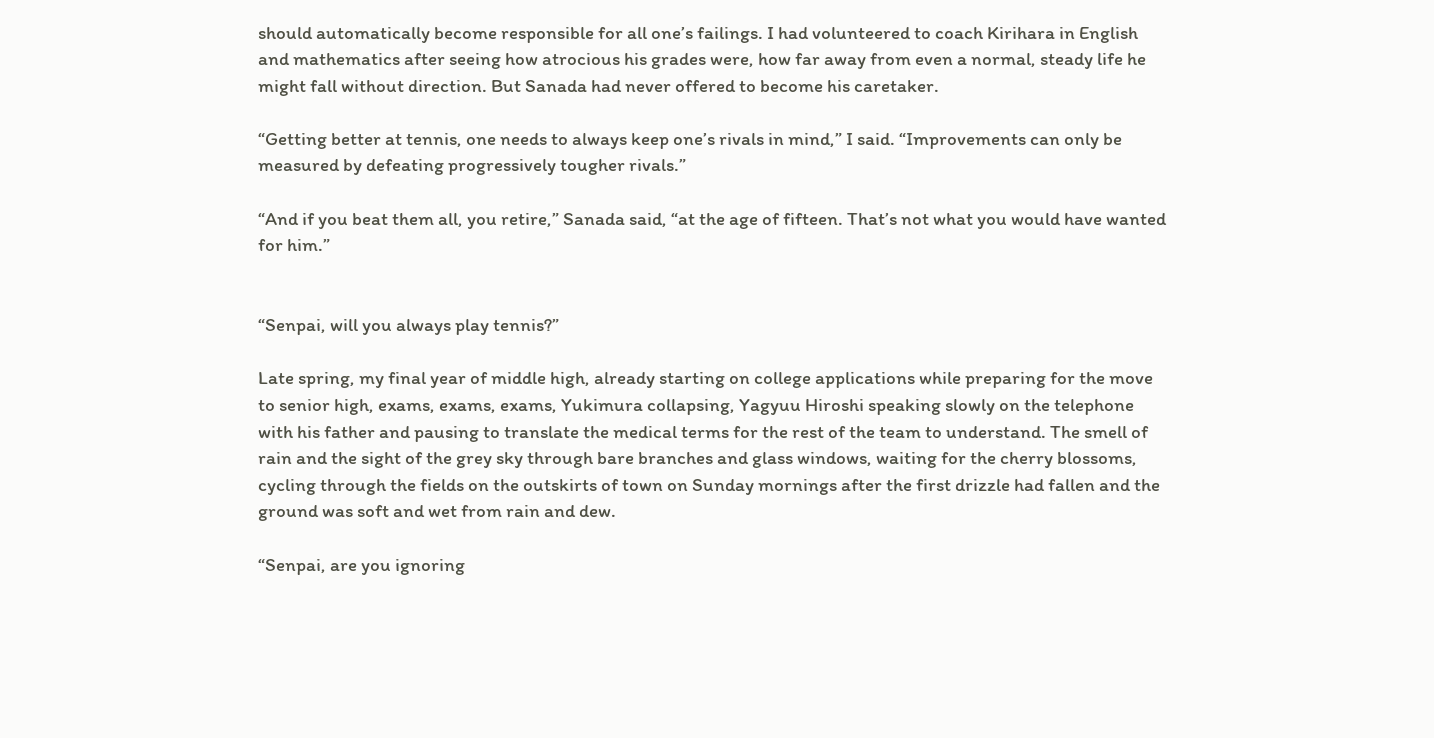should automatically become responsible for all one’s failings. I had volunteered to coach Kirihara in English and mathematics after seeing how atrocious his grades were, how far away from even a normal, steady life he might fall without direction. But Sanada had never offered to become his caretaker.

“Getting better at tennis, one needs to always keep one’s rivals in mind,” I said. “Improvements can only be measured by defeating progressively tougher rivals.”

“And if you beat them all, you retire,” Sanada said, “at the age of fifteen. That’s not what you would have wanted for him.”


“Senpai, will you always play tennis?”

Late spring, my final year of middle high, already starting on college applications while preparing for the move to senior high, exams, exams, exams, Yukimura collapsing, Yagyuu Hiroshi speaking slowly on the telephone with his father and pausing to translate the medical terms for the rest of the team to understand. The smell of rain and the sight of the grey sky through bare branches and glass windows, waiting for the cherry blossoms, cycling through the fields on the outskirts of town on Sunday mornings after the first drizzle had fallen and the ground was soft and wet from rain and dew.

“Senpai, are you ignoring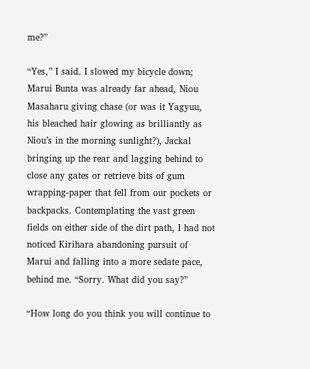me?”

“Yes,” I said. I slowed my bicycle down; Marui Bunta was already far ahead, Niou Masaharu giving chase (or was it Yagyuu, his bleached hair glowing as brilliantly as Niou’s in the morning sunlight?), Jackal bringing up the rear and lagging behind to close any gates or retrieve bits of gum wrapping-paper that fell from our pockets or backpacks. Contemplating the vast green fields on either side of the dirt path, I had not noticed Kirihara abandoning pursuit of Marui and falling into a more sedate pace, behind me. “Sorry. What did you say?”

“How long do you think you will continue to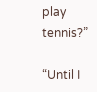play tennis?”

“Until I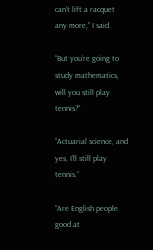can’t lift a racquet any more,” I said.

“But you’re going to study mathematics, will you still play tennis?”

“Actuarial science, and yes, I’ll still play tennis.”

“Are English people good at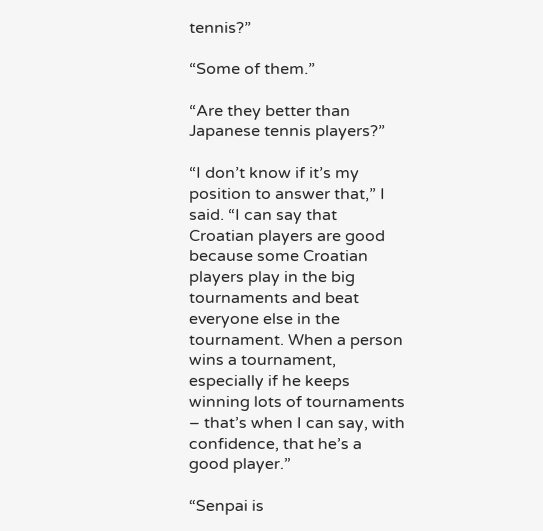tennis?”

“Some of them.”

“Are they better than Japanese tennis players?”

“I don’t know if it’s my position to answer that,” I said. “I can say that Croatian players are good because some Croatian players play in the big tournaments and beat everyone else in the tournament. When a person wins a tournament, especially if he keeps winning lots of tournaments – that’s when I can say, with confidence, that he’s a good player.”

“Senpai is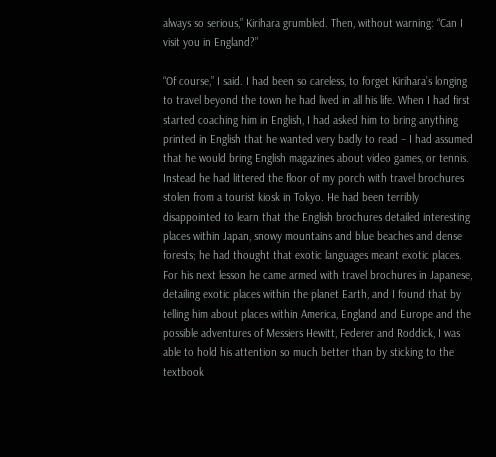always so serious,” Kirihara grumbled. Then, without warning: “Can I visit you in England?”

“Of course,” I said. I had been so careless, to forget Kirihara’s longing to travel beyond the town he had lived in all his life. When I had first started coaching him in English, I had asked him to bring anything printed in English that he wanted very badly to read – I had assumed that he would bring English magazines about video games, or tennis. Instead he had littered the floor of my porch with travel brochures stolen from a tourist kiosk in Tokyo. He had been terribly disappointed to learn that the English brochures detailed interesting places within Japan, snowy mountains and blue beaches and dense forests; he had thought that exotic languages meant exotic places. For his next lesson he came armed with travel brochures in Japanese, detailing exotic places within the planet Earth, and I found that by telling him about places within America, England and Europe and the possible adventures of Messiers Hewitt, Federer and Roddick, I was able to hold his attention so much better than by sticking to the textbook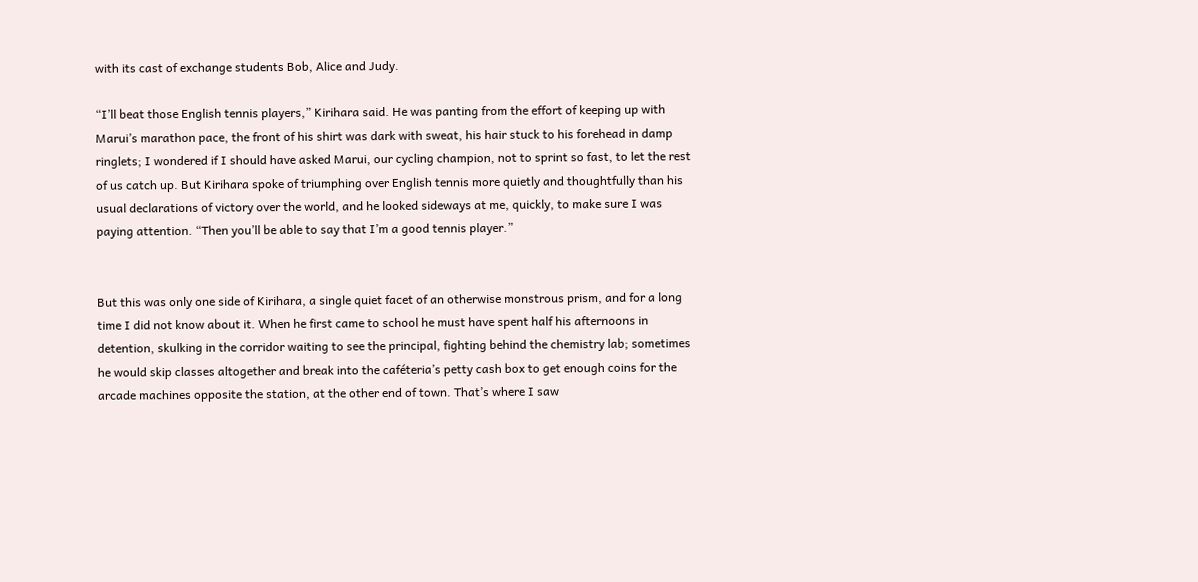with its cast of exchange students Bob, Alice and Judy.

“I’ll beat those English tennis players,” Kirihara said. He was panting from the effort of keeping up with Marui’s marathon pace, the front of his shirt was dark with sweat, his hair stuck to his forehead in damp ringlets; I wondered if I should have asked Marui, our cycling champion, not to sprint so fast, to let the rest of us catch up. But Kirihara spoke of triumphing over English tennis more quietly and thoughtfully than his usual declarations of victory over the world, and he looked sideways at me, quickly, to make sure I was paying attention. “Then you’ll be able to say that I’m a good tennis player.”


But this was only one side of Kirihara, a single quiet facet of an otherwise monstrous prism, and for a long time I did not know about it. When he first came to school he must have spent half his afternoons in detention, skulking in the corridor waiting to see the principal, fighting behind the chemistry lab; sometimes he would skip classes altogether and break into the caféteria’s petty cash box to get enough coins for the arcade machines opposite the station, at the other end of town. That’s where I saw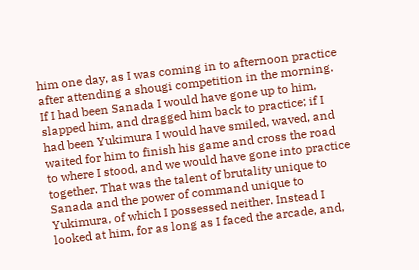him one day, as I was coming in to afternoon practice after attending a shougi competition in the morning. If I had been Sanada I would have gone up to him, slapped him, and dragged him back to practice; if I had been Yukimura I would have smiled, waved, and waited for him to finish his game and cross the road to where I stood, and we would have gone into practice together. That was the talent of brutality unique to Sanada and the power of command unique to Yukimura, of which I possessed neither. Instead I looked at him, for as long as I faced the arcade, and,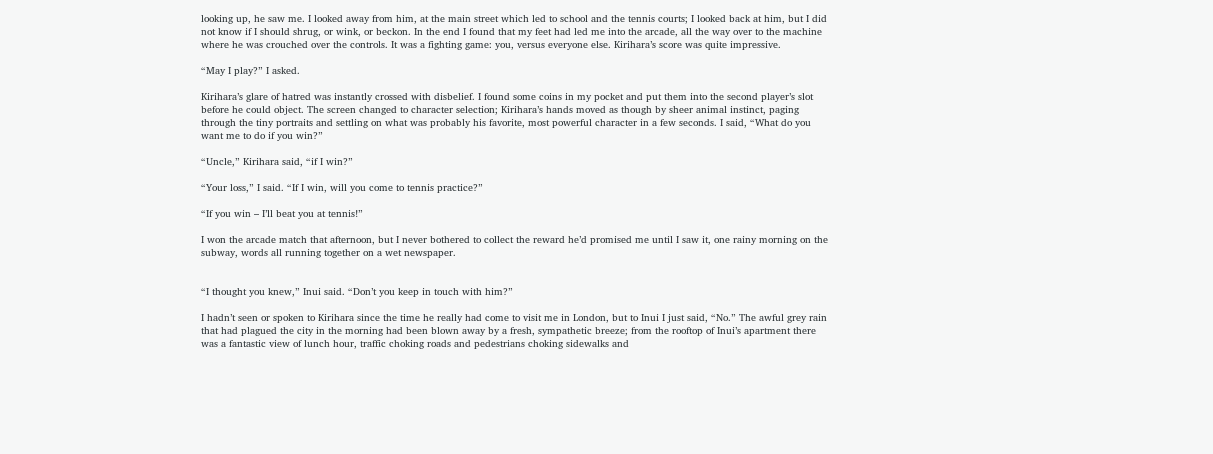looking up, he saw me. I looked away from him, at the main street which led to school and the tennis courts; I looked back at him, but I did not know if I should shrug, or wink, or beckon. In the end I found that my feet had led me into the arcade, all the way over to the machine where he was crouched over the controls. It was a fighting game: you, versus everyone else. Kirihara’s score was quite impressive.

“May I play?” I asked.

Kirihara’s glare of hatred was instantly crossed with disbelief. I found some coins in my pocket and put them into the second player’s slot before he could object. The screen changed to character selection; Kirihara’s hands moved as though by sheer animal instinct, paging through the tiny portraits and settling on what was probably his favorite, most powerful character in a few seconds. I said, “What do you want me to do if you win?”

“Uncle,” Kirihara said, “if I win?”

“Your loss,” I said. “If I win, will you come to tennis practice?”

“If you win – I’ll beat you at tennis!”

I won the arcade match that afternoon, but I never bothered to collect the reward he’d promised me until I saw it, one rainy morning on the subway, words all running together on a wet newspaper.


“I thought you knew,” Inui said. “Don’t you keep in touch with him?”

I hadn’t seen or spoken to Kirihara since the time he really had come to visit me in London, but to Inui I just said, “No.” The awful grey rain that had plagued the city in the morning had been blown away by a fresh, sympathetic breeze; from the rooftop of Inui’s apartment there was a fantastic view of lunch hour, traffic choking roads and pedestrians choking sidewalks and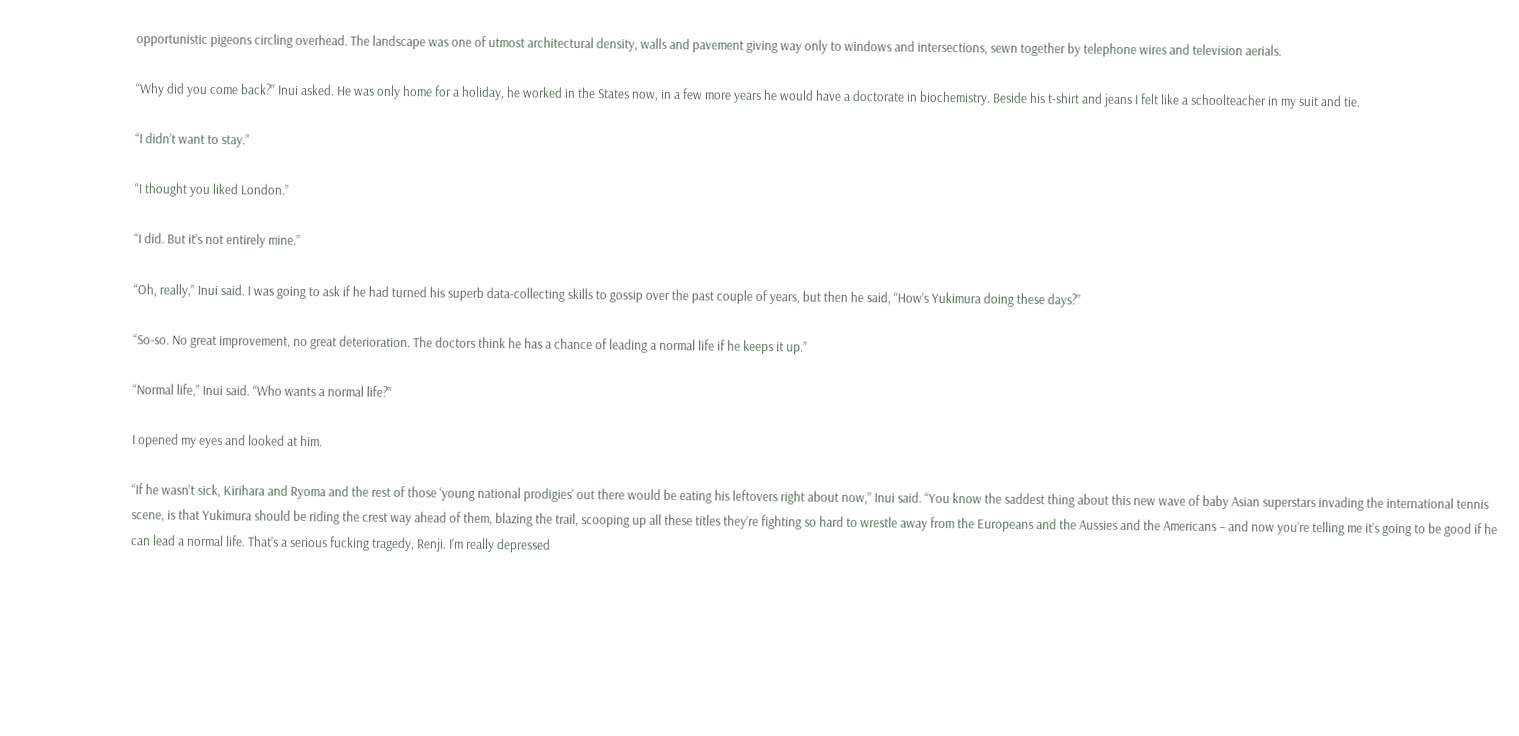opportunistic pigeons circling overhead. The landscape was one of utmost architectural density, walls and pavement giving way only to windows and intersections, sewn together by telephone wires and television aerials.

“Why did you come back?” Inui asked. He was only home for a holiday, he worked in the States now, in a few more years he would have a doctorate in biochemistry. Beside his t-shirt and jeans I felt like a schoolteacher in my suit and tie.

“I didn’t want to stay.”

“I thought you liked London.”

“I did. But it’s not entirely mine.”

“Oh, really,” Inui said. I was going to ask if he had turned his superb data-collecting skills to gossip over the past couple of years, but then he said, “How’s Yukimura doing these days?”

“So-so. No great improvement, no great deterioration. The doctors think he has a chance of leading a normal life if he keeps it up.”

“Normal life,” Inui said. “Who wants a normal life?”

I opened my eyes and looked at him.

“If he wasn’t sick, Kirihara and Ryoma and the rest of those ‘young national prodigies’ out there would be eating his leftovers right about now,” Inui said. “You know the saddest thing about this new wave of baby Asian superstars invading the international tennis scene, is that Yukimura should be riding the crest way ahead of them, blazing the trail, scooping up all these titles they’re fighting so hard to wrestle away from the Europeans and the Aussies and the Americans – and now you’re telling me it’s going to be good if he can lead a normal life. That’s a serious fucking tragedy, Renji. I’m really depressed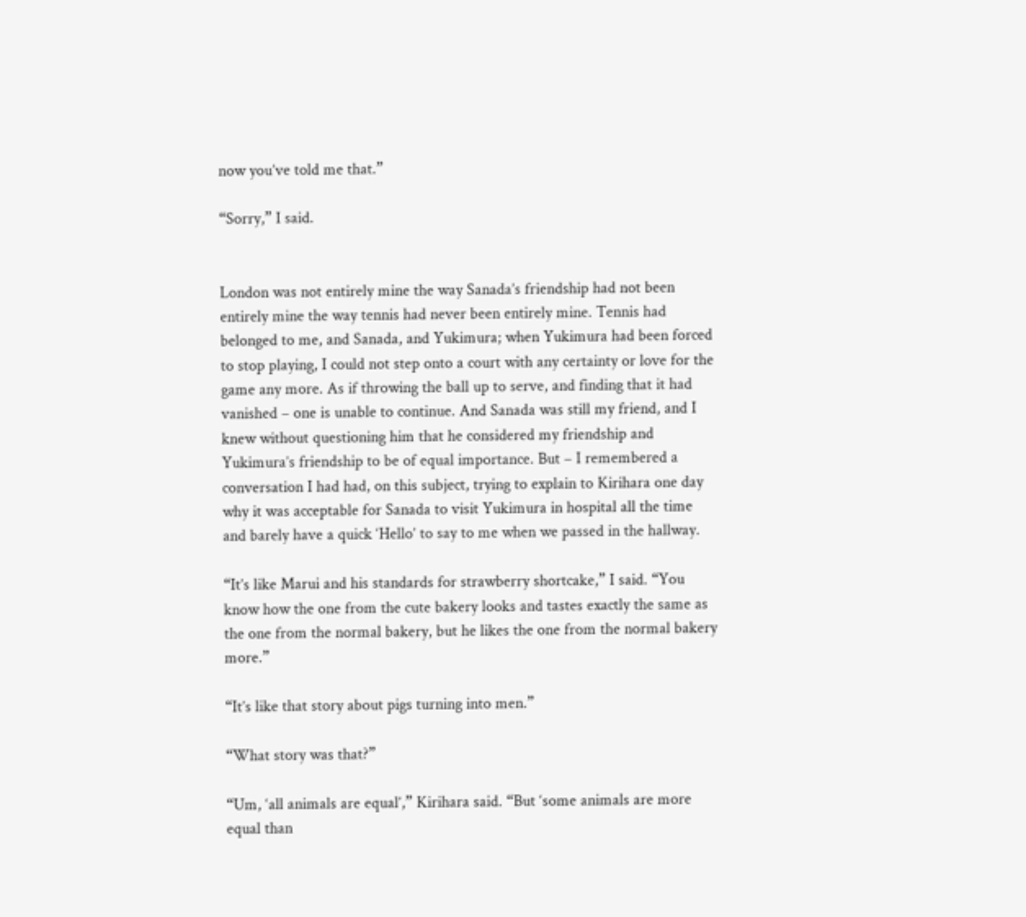now you’ve told me that.”

“Sorry,” I said.


London was not entirely mine the way Sanada’s friendship had not been entirely mine the way tennis had never been entirely mine. Tennis had belonged to me, and Sanada, and Yukimura; when Yukimura had been forced to stop playing, I could not step onto a court with any certainty or love for the game any more. As if throwing the ball up to serve, and finding that it had vanished – one is unable to continue. And Sanada was still my friend, and I knew without questioning him that he considered my friendship and Yukimura’s friendship to be of equal importance. But – I remembered a conversation I had had, on this subject, trying to explain to Kirihara one day why it was acceptable for Sanada to visit Yukimura in hospital all the time and barely have a quick ‘Hello’ to say to me when we passed in the hallway.

“It’s like Marui and his standards for strawberry shortcake,” I said. “You know how the one from the cute bakery looks and tastes exactly the same as the one from the normal bakery, but he likes the one from the normal bakery more.”

“It’s like that story about pigs turning into men.”

“What story was that?”

“Um, ‘all animals are equal’,” Kirihara said. “But ‘some animals are more equal than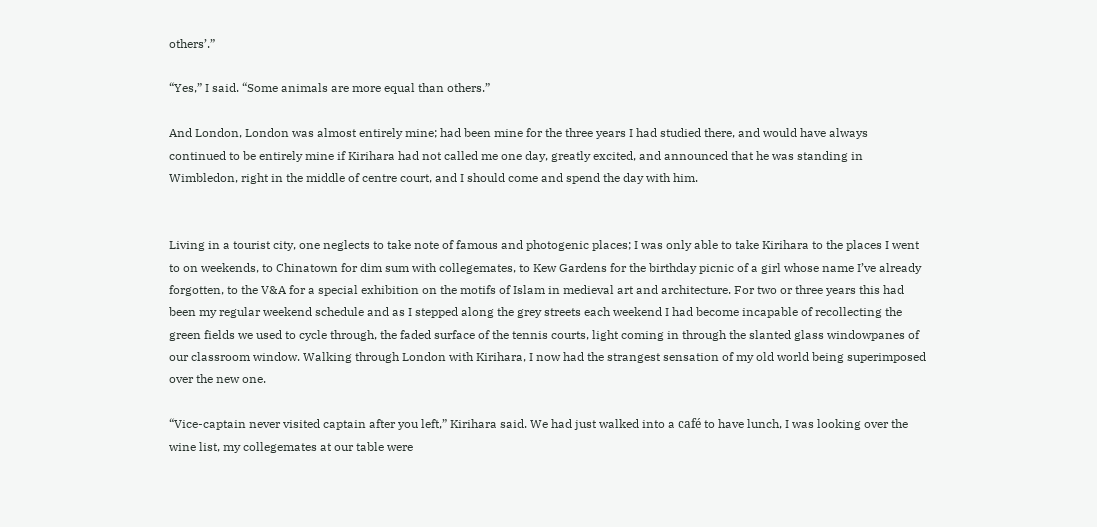others’.”

“Yes,” I said. “Some animals are more equal than others.”

And London, London was almost entirely mine; had been mine for the three years I had studied there, and would have always continued to be entirely mine if Kirihara had not called me one day, greatly excited, and announced that he was standing in Wimbledon, right in the middle of centre court, and I should come and spend the day with him.


Living in a tourist city, one neglects to take note of famous and photogenic places; I was only able to take Kirihara to the places I went to on weekends, to Chinatown for dim sum with collegemates, to Kew Gardens for the birthday picnic of a girl whose name I’ve already forgotten, to the V&A for a special exhibition on the motifs of Islam in medieval art and architecture. For two or three years this had been my regular weekend schedule and as I stepped along the grey streets each weekend I had become incapable of recollecting the green fields we used to cycle through, the faded surface of the tennis courts, light coming in through the slanted glass windowpanes of our classroom window. Walking through London with Kirihara, I now had the strangest sensation of my old world being superimposed over the new one.

“Vice-captain never visited captain after you left,” Kirihara said. We had just walked into a café to have lunch, I was looking over the wine list, my collegemates at our table were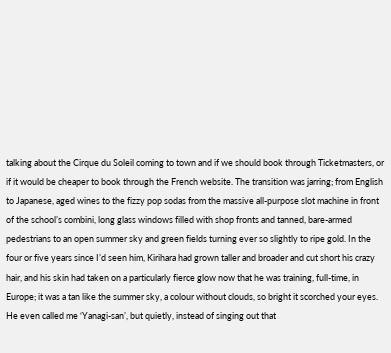talking about the Cirque du Soleil coming to town and if we should book through Ticketmasters, or if it would be cheaper to book through the French website. The transition was jarring; from English to Japanese, aged wines to the fizzy pop sodas from the massive all-purpose slot machine in front of the school’s combini, long glass windows filled with shop fronts and tanned, bare-armed pedestrians to an open summer sky and green fields turning ever so slightly to ripe gold. In the four or five years since I’d seen him, Kirihara had grown taller and broader and cut short his crazy hair, and his skin had taken on a particularly fierce glow now that he was training, full-time, in Europe; it was a tan like the summer sky, a colour without clouds, so bright it scorched your eyes. He even called me ‘Yanagi-san’, but quietly, instead of singing out that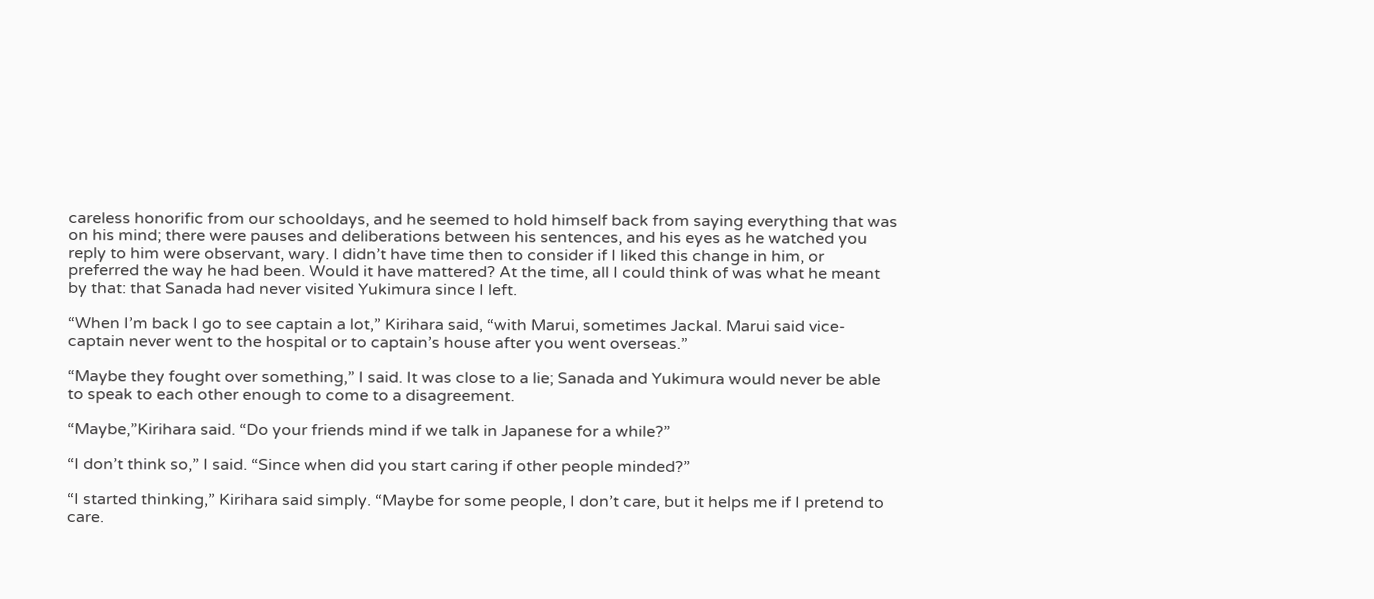careless honorific from our schooldays, and he seemed to hold himself back from saying everything that was on his mind; there were pauses and deliberations between his sentences, and his eyes as he watched you reply to him were observant, wary. I didn’t have time then to consider if I liked this change in him, or preferred the way he had been. Would it have mattered? At the time, all I could think of was what he meant by that: that Sanada had never visited Yukimura since I left.

“When I’m back I go to see captain a lot,” Kirihara said, “with Marui, sometimes Jackal. Marui said vice-captain never went to the hospital or to captain’s house after you went overseas.”

“Maybe they fought over something,” I said. It was close to a lie; Sanada and Yukimura would never be able to speak to each other enough to come to a disagreement.

“Maybe,”Kirihara said. “Do your friends mind if we talk in Japanese for a while?”

“I don’t think so,” I said. “Since when did you start caring if other people minded?”

“I started thinking,” Kirihara said simply. “Maybe for some people, I don’t care, but it helps me if I pretend to care.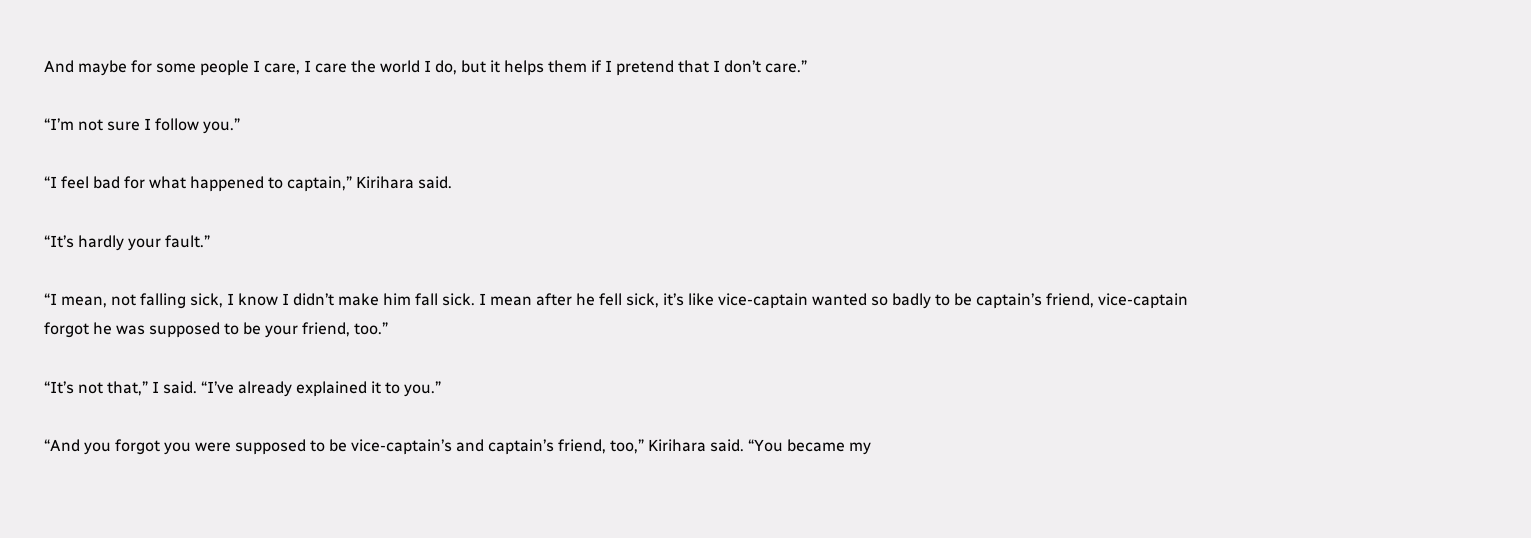And maybe for some people I care, I care the world I do, but it helps them if I pretend that I don’t care.”

“I’m not sure I follow you.”

“I feel bad for what happened to captain,” Kirihara said.

“It’s hardly your fault.”

“I mean, not falling sick, I know I didn’t make him fall sick. I mean after he fell sick, it’s like vice-captain wanted so badly to be captain’s friend, vice-captain forgot he was supposed to be your friend, too.”

“It’s not that,” I said. “I’ve already explained it to you.”

“And you forgot you were supposed to be vice-captain’s and captain’s friend, too,” Kirihara said. “You became my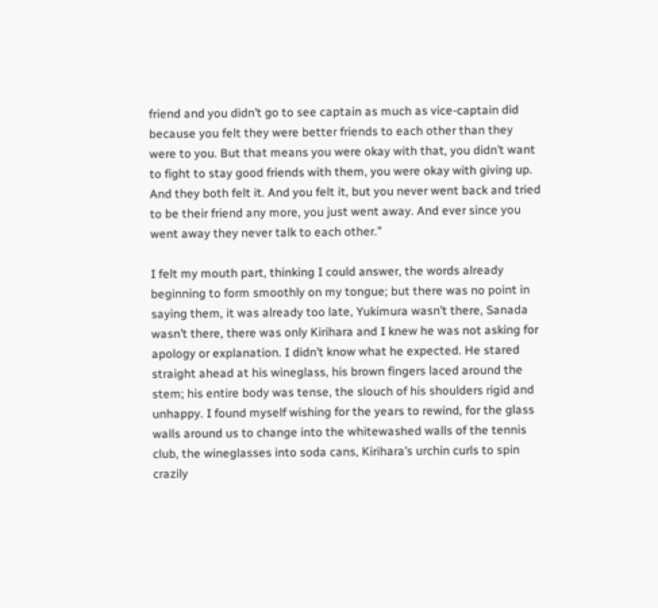friend and you didn’t go to see captain as much as vice-captain did because you felt they were better friends to each other than they were to you. But that means you were okay with that, you didn’t want to fight to stay good friends with them, you were okay with giving up. And they both felt it. And you felt it, but you never went back and tried to be their friend any more, you just went away. And ever since you went away they never talk to each other.”

I felt my mouth part, thinking I could answer, the words already beginning to form smoothly on my tongue; but there was no point in saying them, it was already too late, Yukimura wasn’t there, Sanada wasn’t there, there was only Kirihara and I knew he was not asking for apology or explanation. I didn’t know what he expected. He stared straight ahead at his wineglass, his brown fingers laced around the stem; his entire body was tense, the slouch of his shoulders rigid and unhappy. I found myself wishing for the years to rewind, for the glass walls around us to change into the whitewashed walls of the tennis club, the wineglasses into soda cans, Kirihara’s urchin curls to spin crazily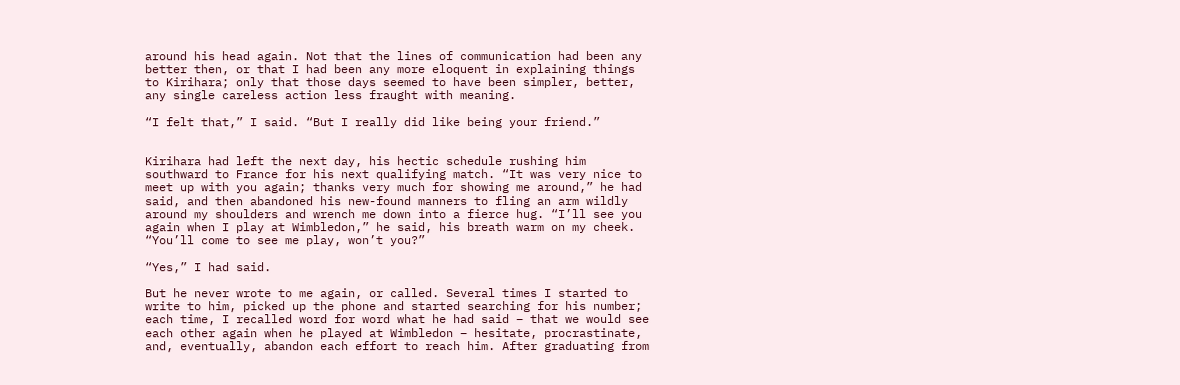around his head again. Not that the lines of communication had been any better then, or that I had been any more eloquent in explaining things to Kirihara; only that those days seemed to have been simpler, better, any single careless action less fraught with meaning.

“I felt that,” I said. “But I really did like being your friend.”


Kirihara had left the next day, his hectic schedule rushing him southward to France for his next qualifying match. “It was very nice to meet up with you again; thanks very much for showing me around,” he had said, and then abandoned his new-found manners to fling an arm wildly around my shoulders and wrench me down into a fierce hug. “I’ll see you again when I play at Wimbledon,” he said, his breath warm on my cheek. “You’ll come to see me play, won’t you?”

“Yes,” I had said.

But he never wrote to me again, or called. Several times I started to write to him, picked up the phone and started searching for his number; each time, I recalled word for word what he had said – that we would see each other again when he played at Wimbledon – hesitate, procrastinate, and, eventually, abandon each effort to reach him. After graduating from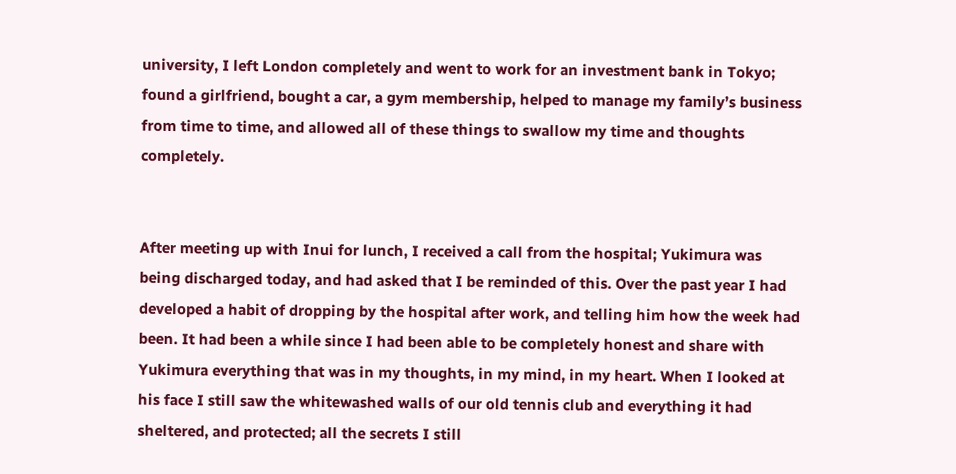university, I left London completely and went to work for an investment bank in Tokyo; found a girlfriend, bought a car, a gym membership, helped to manage my family’s business from time to time, and allowed all of these things to swallow my time and thoughts completely.


After meeting up with Inui for lunch, I received a call from the hospital; Yukimura was being discharged today, and had asked that I be reminded of this. Over the past year I had developed a habit of dropping by the hospital after work, and telling him how the week had been. It had been a while since I had been able to be completely honest and share with Yukimura everything that was in my thoughts, in my mind, in my heart. When I looked at his face I still saw the whitewashed walls of our old tennis club and everything it had sheltered, and protected; all the secrets I still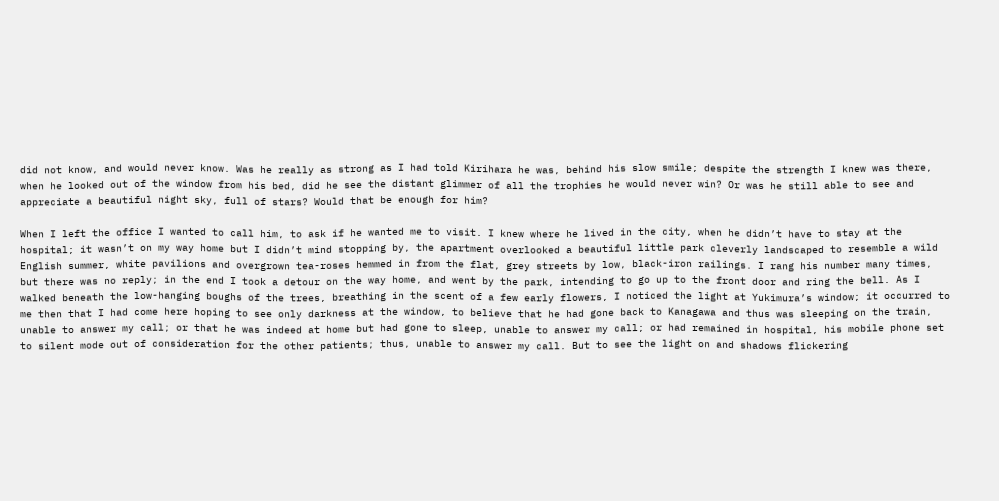did not know, and would never know. Was he really as strong as I had told Kirihara he was, behind his slow smile; despite the strength I knew was there, when he looked out of the window from his bed, did he see the distant glimmer of all the trophies he would never win? Or was he still able to see and appreciate a beautiful night sky, full of stars? Would that be enough for him?

When I left the office I wanted to call him, to ask if he wanted me to visit. I knew where he lived in the city, when he didn’t have to stay at the hospital; it wasn’t on my way home but I didn’t mind stopping by, the apartment overlooked a beautiful little park cleverly landscaped to resemble a wild English summer, white pavilions and overgrown tea-roses hemmed in from the flat, grey streets by low, black-iron railings. I rang his number many times, but there was no reply; in the end I took a detour on the way home, and went by the park, intending to go up to the front door and ring the bell. As I walked beneath the low-hanging boughs of the trees, breathing in the scent of a few early flowers, I noticed the light at Yukimura’s window; it occurred to me then that I had come here hoping to see only darkness at the window, to believe that he had gone back to Kanagawa and thus was sleeping on the train, unable to answer my call; or that he was indeed at home but had gone to sleep, unable to answer my call; or had remained in hospital, his mobile phone set to silent mode out of consideration for the other patients; thus, unable to answer my call. But to see the light on and shadows flickering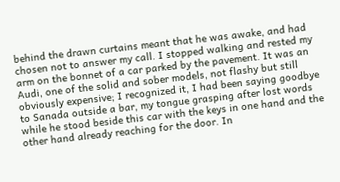behind the drawn curtains meant that he was awake, and had chosen not to answer my call. I stopped walking and rested my arm on the bonnet of a car parked by the pavement. It was an Audi, one of the solid and sober models, not flashy but still obviously expensive; I recognized it, I had been saying goodbye to Sanada outside a bar, my tongue grasping after lost words while he stood beside this car with the keys in one hand and the other hand already reaching for the door. In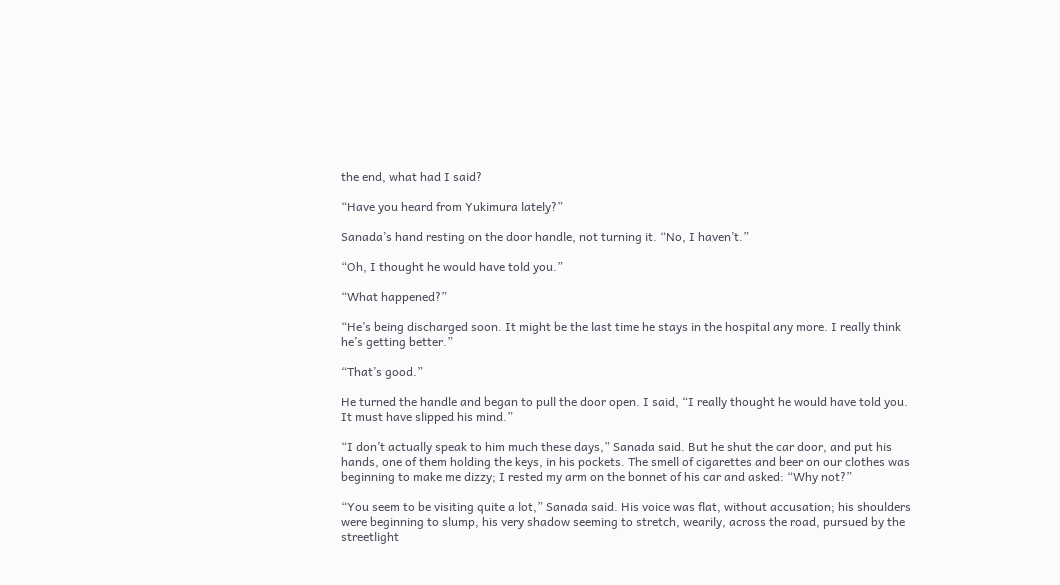the end, what had I said?

“Have you heard from Yukimura lately?”

Sanada’s hand resting on the door handle, not turning it. “No, I haven’t.”

“Oh, I thought he would have told you.”

“What happened?”

“He’s being discharged soon. It might be the last time he stays in the hospital any more. I really think he’s getting better.”

“That’s good.”

He turned the handle and began to pull the door open. I said, “I really thought he would have told you. It must have slipped his mind.”

“I don’t actually speak to him much these days,” Sanada said. But he shut the car door, and put his hands, one of them holding the keys, in his pockets. The smell of cigarettes and beer on our clothes was beginning to make me dizzy; I rested my arm on the bonnet of his car and asked: “Why not?”

“You seem to be visiting quite a lot,” Sanada said. His voice was flat, without accusation; his shoulders were beginning to slump, his very shadow seeming to stretch, wearily, across the road, pursued by the streetlight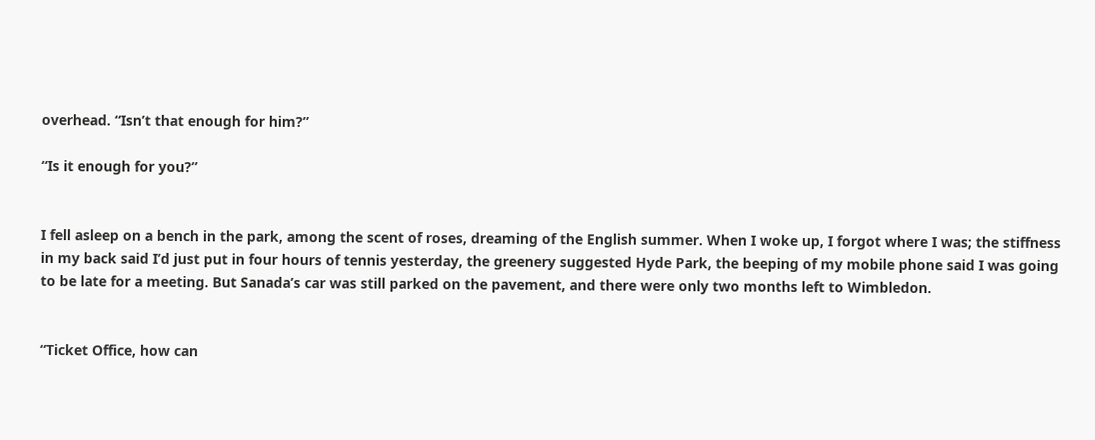overhead. “Isn’t that enough for him?”

“Is it enough for you?”


I fell asleep on a bench in the park, among the scent of roses, dreaming of the English summer. When I woke up, I forgot where I was; the stiffness in my back said I’d just put in four hours of tennis yesterday, the greenery suggested Hyde Park, the beeping of my mobile phone said I was going to be late for a meeting. But Sanada’s car was still parked on the pavement, and there were only two months left to Wimbledon.


“Ticket Office, how can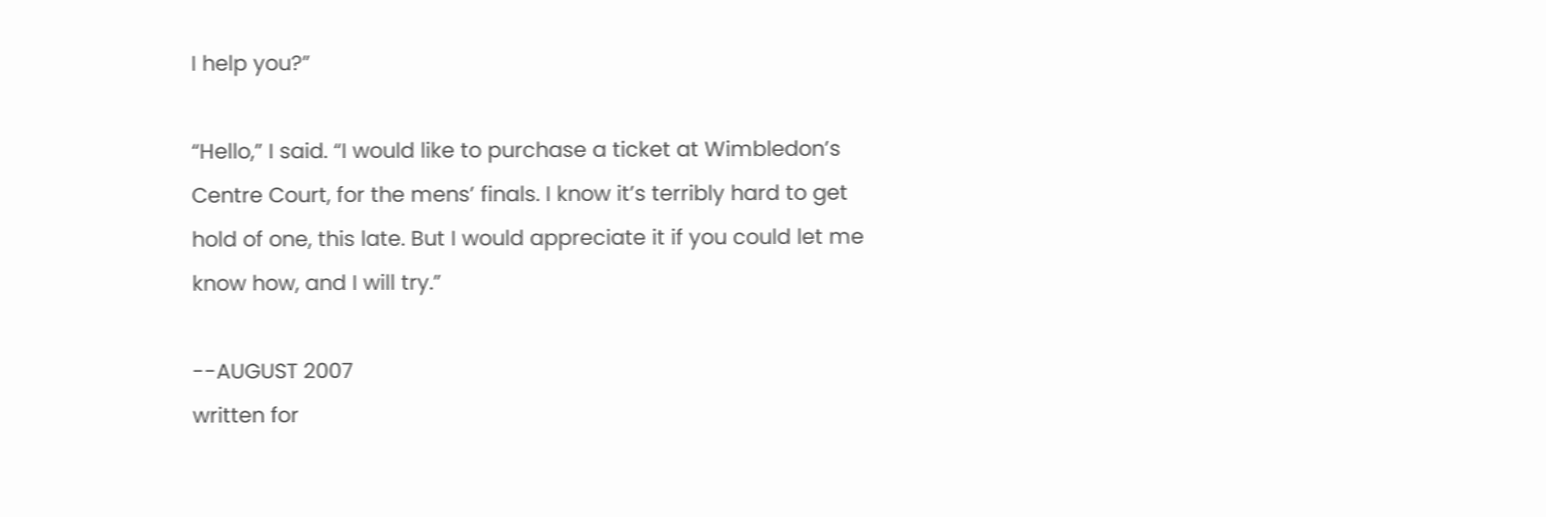I help you?”

“Hello,” I said. “I would like to purchase a ticket at Wimbledon’s Centre Court, for the mens’ finals. I know it’s terribly hard to get hold of one, this late. But I would appreciate it if you could let me know how, and I will try.”

--AUGUST 2007
written for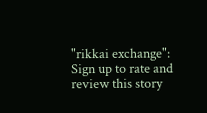"rikkai exchange":
Sign up to rate and review this story